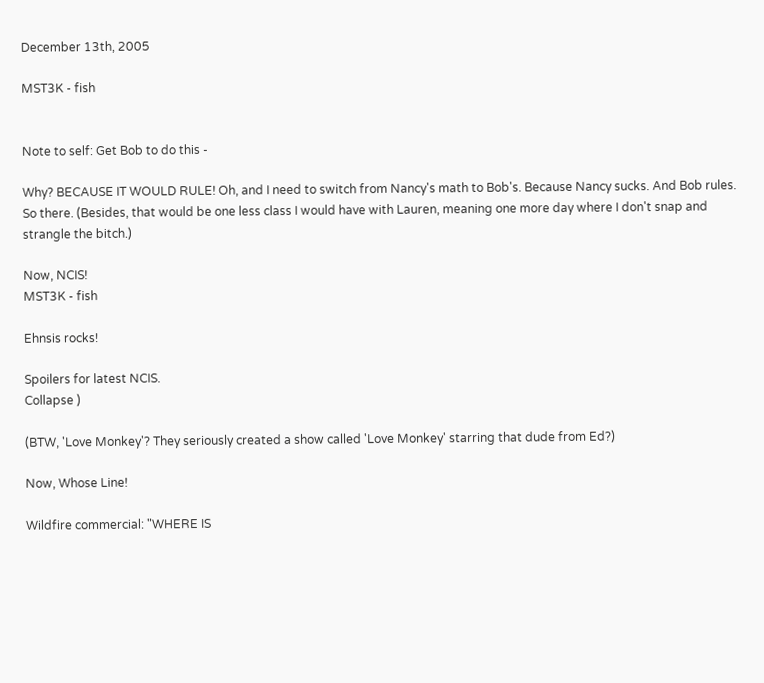December 13th, 2005

MST3K - fish


Note to self: Get Bob to do this -

Why? BECAUSE IT WOULD RULE! Oh, and I need to switch from Nancy's math to Bob's. Because Nancy sucks. And Bob rules. So there. (Besides, that would be one less class I would have with Lauren, meaning one more day where I don't snap and strangle the bitch.)

Now, NCIS!
MST3K - fish

Ehnsis rocks!

Spoilers for latest NCIS.
Collapse )

(BTW, 'Love Monkey'? They seriously created a show called 'Love Monkey' starring that dude from Ed?)

Now, Whose Line!

Wildfire commercial: "WHERE IS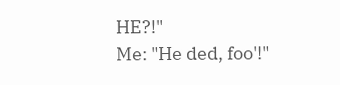HE?!"
Me: "He ded, foo'!"